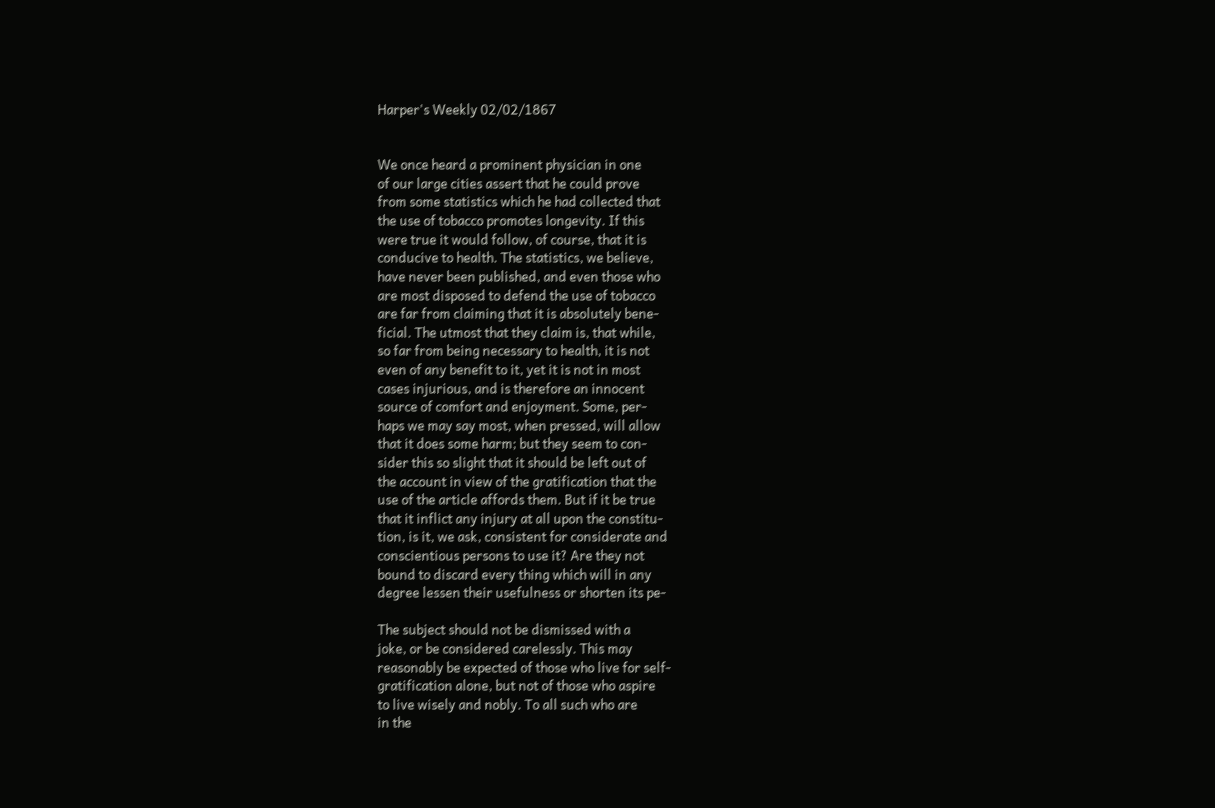Harper's Weekly 02/02/1867


We once heard a prominent physician in one
of our large cities assert that he could prove
from some statistics which he had collected that
the use of tobacco promotes longevity. If this
were true it would follow, of course, that it is
conducive to health. The statistics, we believe,
have never been published, and even those who
are most disposed to defend the use of tobacco
are far from claiming that it is absolutely bene-
ficial. The utmost that they claim is, that while,
so far from being necessary to health, it is not
even of any benefit to it, yet it is not in most
cases injurious, and is therefore an innocent
source of comfort and enjoyment. Some, per-
haps we may say most, when pressed, will allow
that it does some harm; but they seem to con-
sider this so slight that it should be left out of
the account in view of the gratification that the
use of the article affords them. But if it be true
that it inflict any injury at all upon the constitu-
tion, is it, we ask, consistent for considerate and
conscientious persons to use it? Are they not
bound to discard every thing which will in any
degree lessen their usefulness or shorten its pe-

The subject should not be dismissed with a
joke, or be considered carelessly. This may
reasonably be expected of those who live for self-
gratification alone, but not of those who aspire
to live wisely and nobly. To all such who are
in the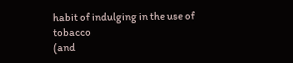habit of indulging in the use of tobacco
(and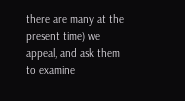there are many at the present time) we
appeal, and ask them to examine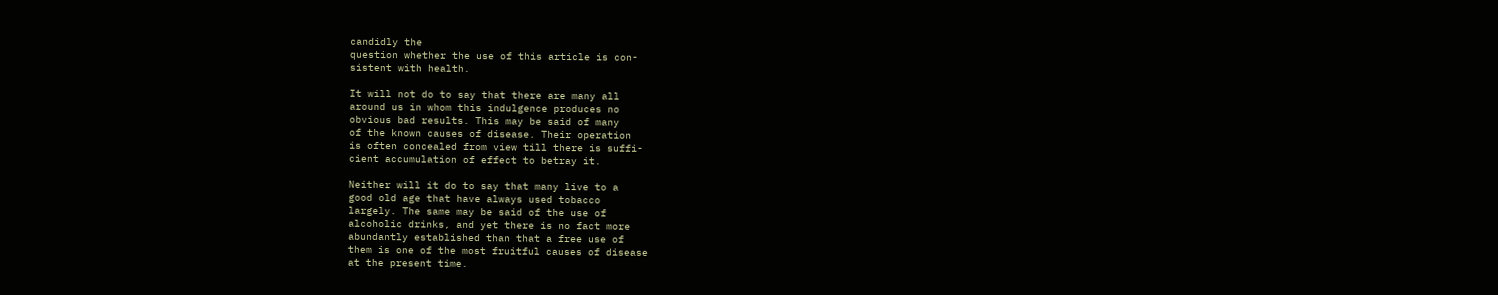candidly the
question whether the use of this article is con-
sistent with health.

It will not do to say that there are many all
around us in whom this indulgence produces no
obvious bad results. This may be said of many
of the known causes of disease. Their operation
is often concealed from view till there is suffi-
cient accumulation of effect to betray it.

Neither will it do to say that many live to a
good old age that have always used tobacco
largely. The same may be said of the use of
alcoholic drinks, and yet there is no fact more
abundantly established than that a free use of
them is one of the most fruitful causes of disease
at the present time.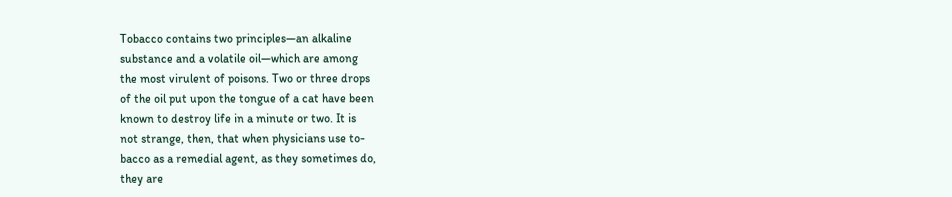Tobacco contains two principles—an alkaline
substance and a volatile oil—which are among
the most virulent of poisons. Two or three drops
of the oil put upon the tongue of a cat have been
known to destroy life in a minute or two. It is
not strange, then, that when physicians use to-
bacco as a remedial agent, as they sometimes do,
they are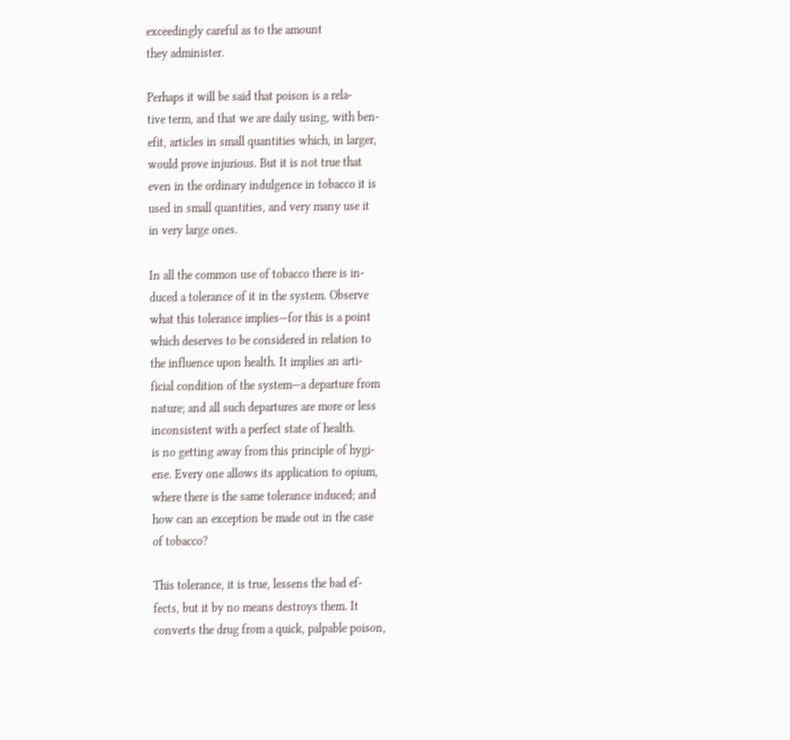exceedingly careful as to the amount
they administer.

Perhaps it will be said that poison is a rela-
tive term, and that we are daily using, with ben-
efit, articles in small quantities which, in larger,
would prove injurious. But it is not true that
even in the ordinary indulgence in tobacco it is
used in small quantities, and very many use it
in very large ones.

In all the common use of tobacco there is in-
duced a tolerance of it in the system. Observe
what this tolerance implies—for this is a point
which deserves to be considered in relation to
the influence upon health. It implies an arti-
ficial condition of the system—a departure from
nature; and all such departures are more or less
inconsistent with a perfect state of health.
is no getting away from this principle of hygi-
ene. Every one allows its application to opium,
where there is the same tolerance induced; and
how can an exception be made out in the case
of tobacco?

This tolerance, it is true, lessens the bad ef-
fects, but it by no means destroys them. It
converts the drug from a quick, palpable poison,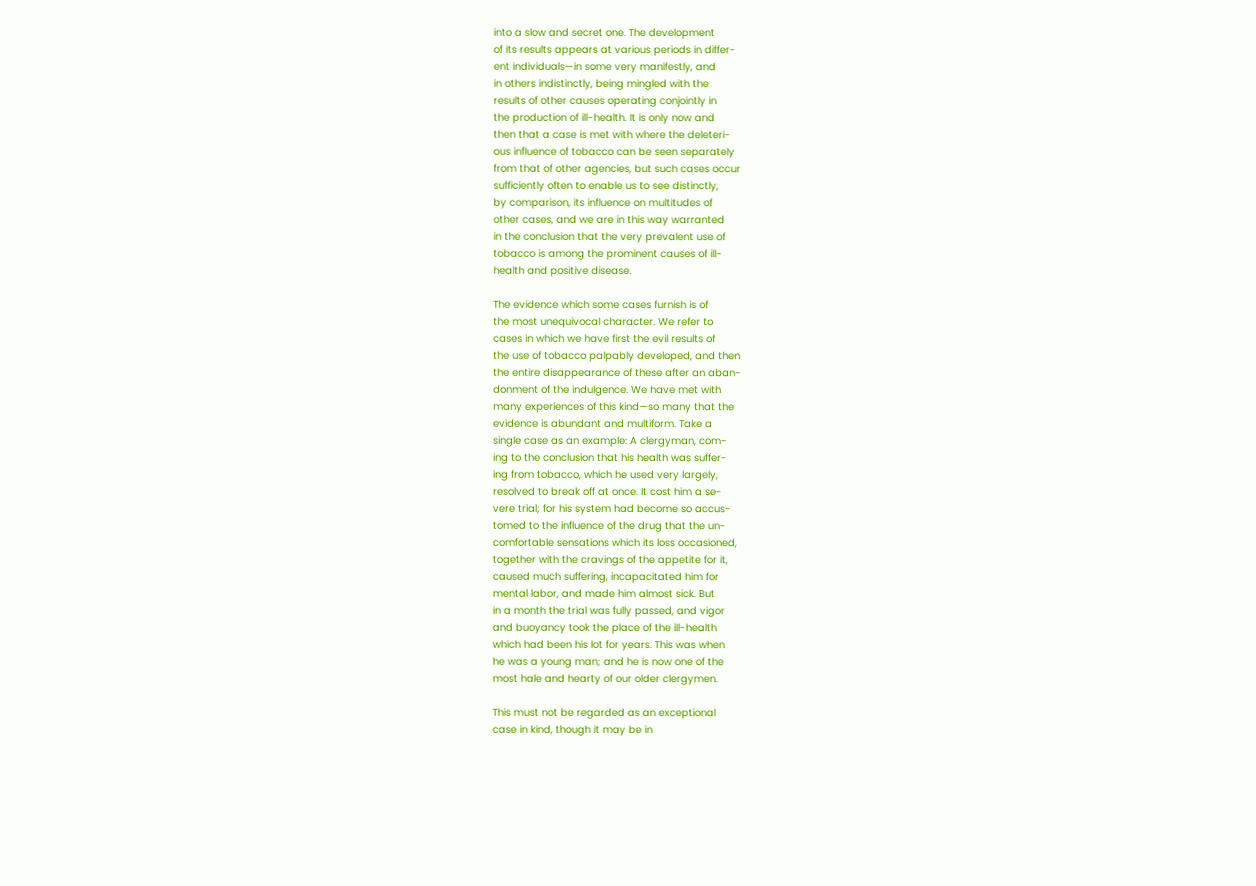into a slow and secret one. The development
of its results appears at various periods in differ-
ent individuals—in some very manifestly, and
in others indistinctly, being mingled with the
results of other causes operating conjointly in
the production of ill-health. It is only now and
then that a case is met with where the deleteri-
ous influence of tobacco can be seen separately
from that of other agencies, but such cases occur
sufficiently often to enable us to see distinctly,
by comparison, its influence on multitudes of
other cases, and we are in this way warranted
in the conclusion that the very prevalent use of
tobacco is among the prominent causes of ill-
health and positive disease.

The evidence which some cases furnish is of
the most unequivocal character. We refer to
cases in which we have first the evil results of
the use of tobacco palpably developed, and then
the entire disappearance of these after an aban-
donment of the indulgence. We have met with
many experiences of this kind—so many that the
evidence is abundant and multiform. Take a
single case as an example: A clergyman, com-
ing to the conclusion that his health was suffer-
ing from tobacco, which he used very largely,
resolved to break off at once. It cost him a se-
vere trial; for his system had become so accus-
tomed to the influence of the drug that the un-
comfortable sensations which its loss occasioned,
together with the cravings of the appetite for it,
caused much suffering, incapacitated him for
mental labor, and made him almost sick. But
in a month the trial was fully passed, and vigor
and buoyancy took the place of the ill-health
which had been his lot for years. This was when
he was a young man; and he is now one of the
most hale and hearty of our older clergymen.

This must not be regarded as an exceptional
case in kind, though it may be in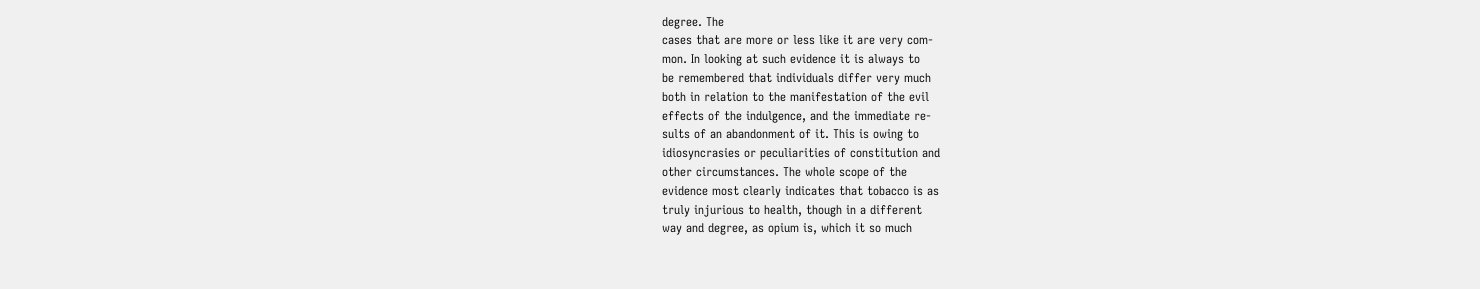degree. The
cases that are more or less like it are very com-
mon. In looking at such evidence it is always to
be remembered that individuals differ very much
both in relation to the manifestation of the evil
effects of the indulgence, and the immediate re-
sults of an abandonment of it. This is owing to
idiosyncrasies or peculiarities of constitution and
other circumstances. The whole scope of the
evidence most clearly indicates that tobacco is as
truly injurious to health, though in a different
way and degree, as opium is, which it so much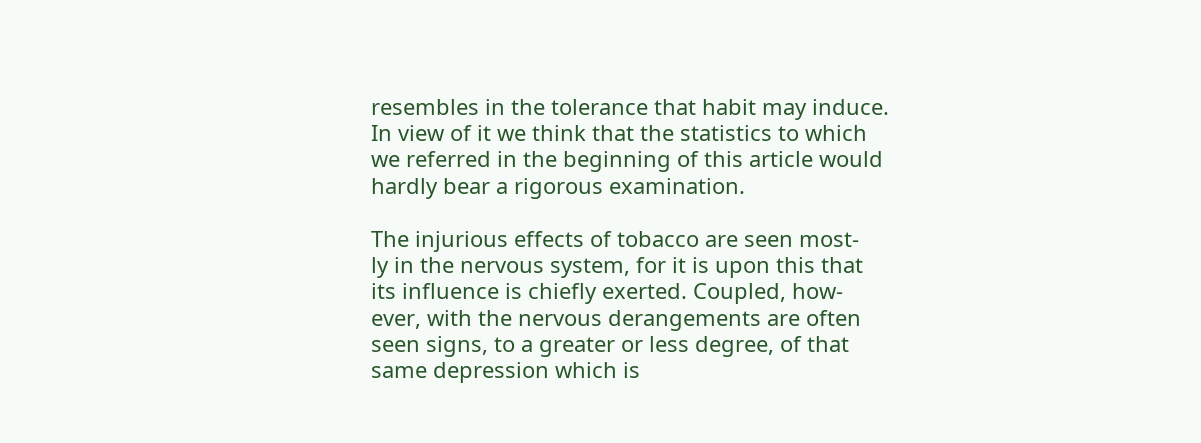resembles in the tolerance that habit may induce.
In view of it we think that the statistics to which
we referred in the beginning of this article would
hardly bear a rigorous examination.

The injurious effects of tobacco are seen most-
ly in the nervous system, for it is upon this that
its influence is chiefly exerted. Coupled, how-
ever, with the nervous derangements are often
seen signs, to a greater or less degree, of that
same depression which is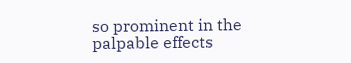so prominent in the
palpable effects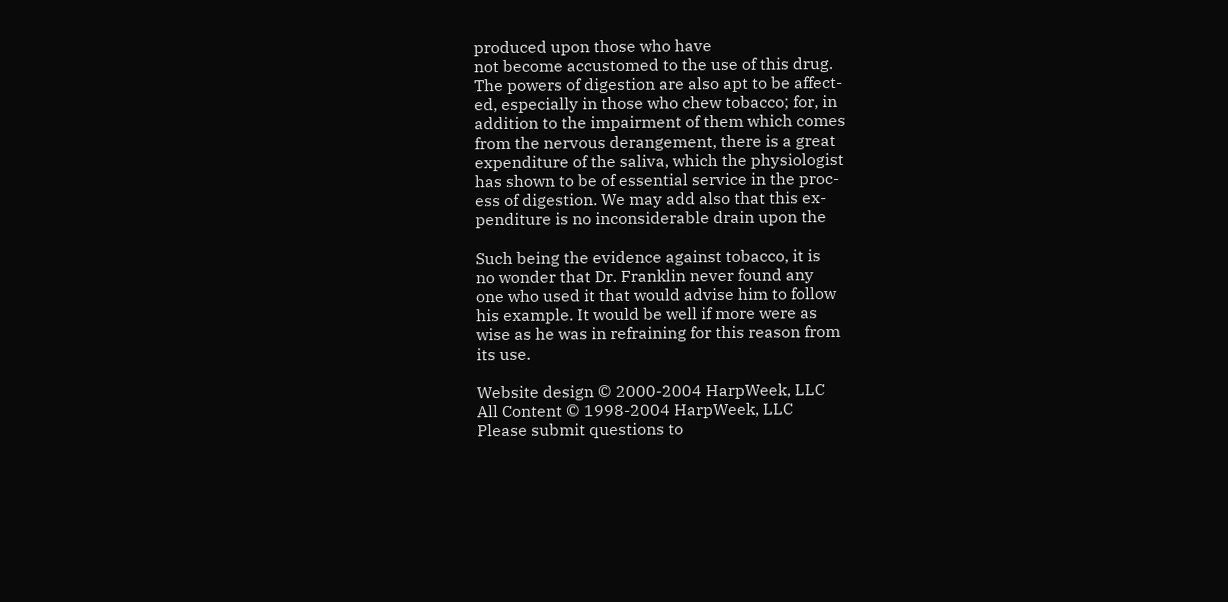produced upon those who have
not become accustomed to the use of this drug.
The powers of digestion are also apt to be affect-
ed, especially in those who chew tobacco; for, in
addition to the impairment of them which comes
from the nervous derangement, there is a great
expenditure of the saliva, which the physiologist
has shown to be of essential service in the proc-
ess of digestion. We may add also that this ex-
penditure is no inconsiderable drain upon the

Such being the evidence against tobacco, it is
no wonder that Dr. Franklin never found any
one who used it that would advise him to follow
his example. It would be well if more were as
wise as he was in refraining for this reason from
its use.

Website design © 2000-2004 HarpWeek, LLC
All Content © 1998-2004 HarpWeek, LLC
Please submit questions to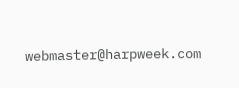webmaster@harpweek.com